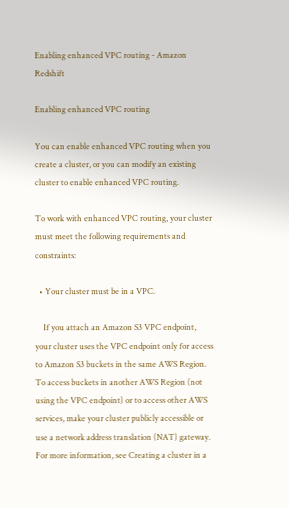Enabling enhanced VPC routing - Amazon Redshift

Enabling enhanced VPC routing

You can enable enhanced VPC routing when you create a cluster, or you can modify an existing cluster to enable enhanced VPC routing.

To work with enhanced VPC routing, your cluster must meet the following requirements and constraints:

  • Your cluster must be in a VPC.

    If you attach an Amazon S3 VPC endpoint, your cluster uses the VPC endpoint only for access to Amazon S3 buckets in the same AWS Region. To access buckets in another AWS Region (not using the VPC endpoint) or to access other AWS services, make your cluster publicly accessible or use a network address translation (NAT) gateway. For more information, see Creating a cluster in a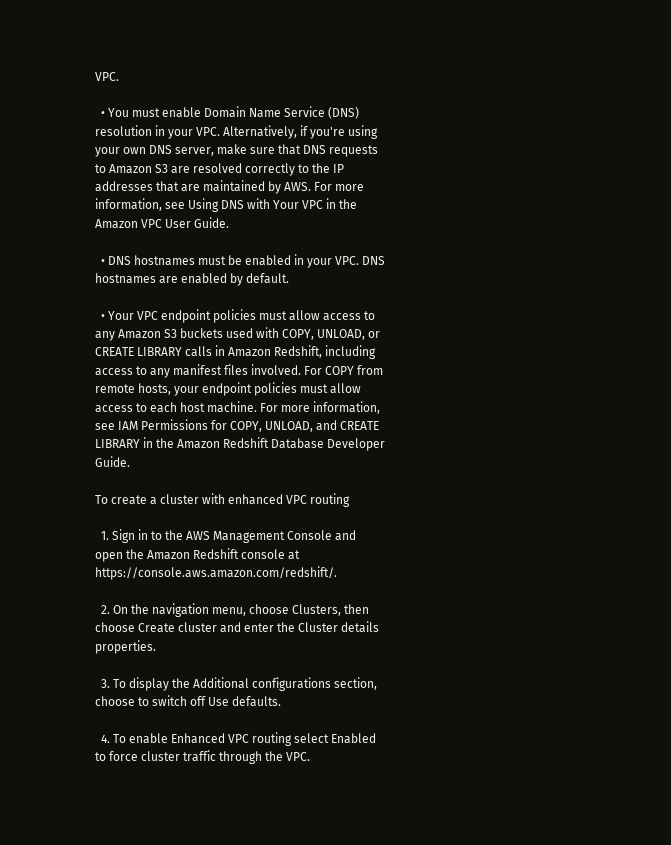VPC.

  • You must enable Domain Name Service (DNS) resolution in your VPC. Alternatively, if you're using your own DNS server, make sure that DNS requests to Amazon S3 are resolved correctly to the IP addresses that are maintained by AWS. For more information, see Using DNS with Your VPC in the Amazon VPC User Guide.

  • DNS hostnames must be enabled in your VPC. DNS hostnames are enabled by default.

  • Your VPC endpoint policies must allow access to any Amazon S3 buckets used with COPY, UNLOAD, or CREATE LIBRARY calls in Amazon Redshift, including access to any manifest files involved. For COPY from remote hosts, your endpoint policies must allow access to each host machine. For more information, see IAM Permissions for COPY, UNLOAD, and CREATE LIBRARY in the Amazon Redshift Database Developer Guide.

To create a cluster with enhanced VPC routing

  1. Sign in to the AWS Management Console and open the Amazon Redshift console at https://console.aws.amazon.com/redshift/.

  2. On the navigation menu, choose Clusters, then choose Create cluster and enter the Cluster details properties.

  3. To display the Additional configurations section, choose to switch off Use defaults.

  4. To enable Enhanced VPC routing select Enabled to force cluster traffic through the VPC.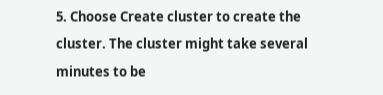5. Choose Create cluster to create the cluster. The cluster might take several minutes to be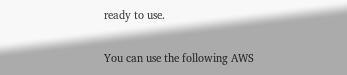ready to use.

You can use the following AWS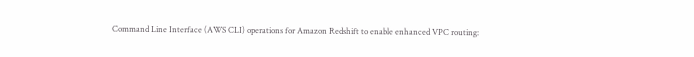Command Line Interface (AWS CLI) operations for Amazon Redshift to enable enhanced VPC routing: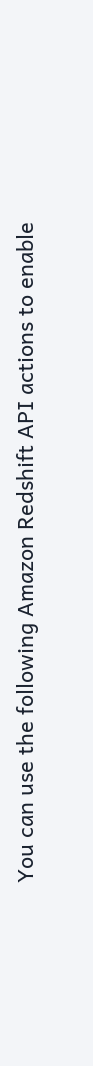You can use the following Amazon Redshift API actions to enable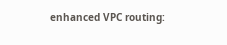enhanced VPC routing: